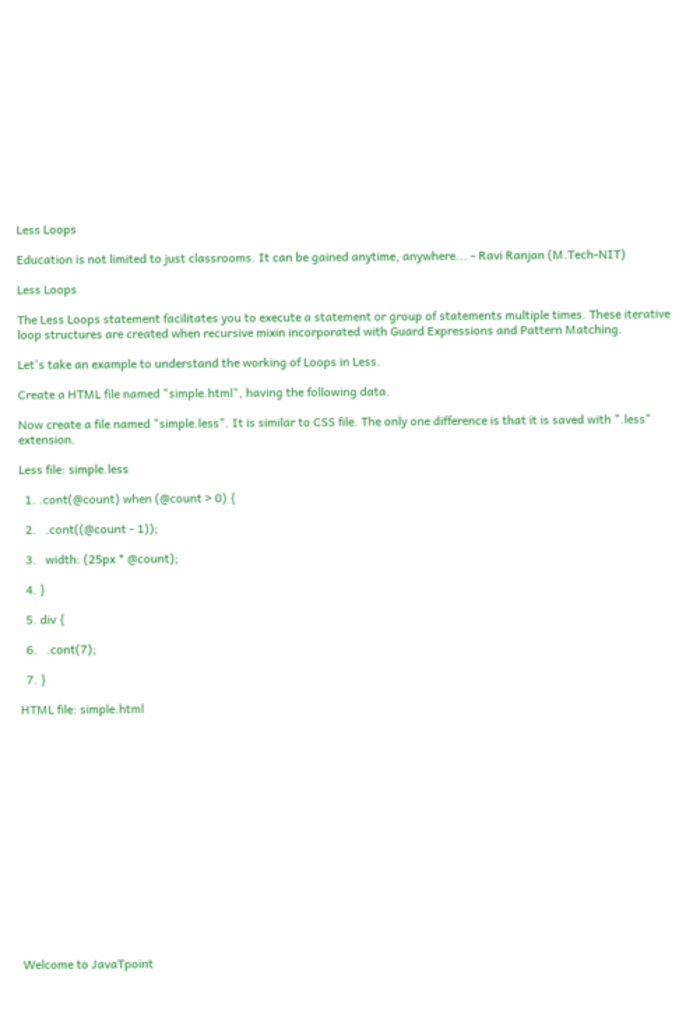Less Loops

Education is not limited to just classrooms. It can be gained anytime, anywhere... - Ravi Ranjan (M.Tech-NIT)

Less Loops

The Less Loops statement facilitates you to execute a statement or group of statements multiple times. These iterative loop structures are created when recursive mixin incorporated with Guard Expressions and Pattern Matching.

Let's take an example to understand the working of Loops in Less.

Create a HTML file named "simple.html", having the following data.

Now create a file named "simple.less". It is similar to CSS file. The only one difference is that it is saved with ".less" extension.

Less file: simple.less

  1. .cont(@count) when (@count > 0) {

  2.   .cont((@count - 1));

  3.   width: (25px * @count);

  4. }

  5. div {

  6.   .cont(7);

  7. }

HTML file: simple.html
















Welcome to JavaTpoint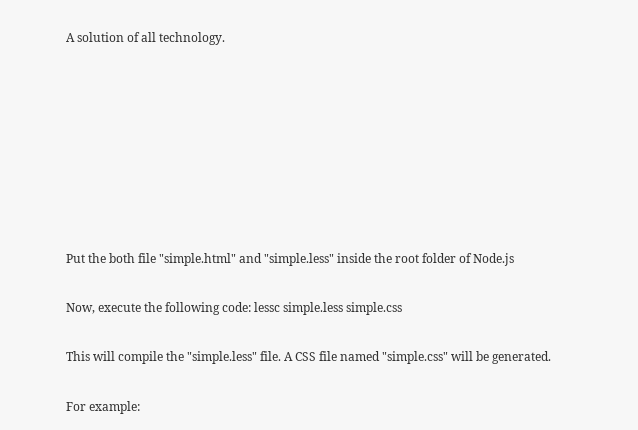A solution of all technology.








Put the both file "simple.html" and "simple.less" inside the root folder of Node.js

Now, execute the following code: lessc simple.less simple.css

This will compile the "simple.less" file. A CSS file named "simple.css" will be generated.

For example: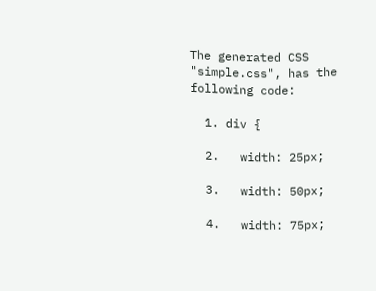The generated CSS "simple.css", has the following code:

  1. div {

  2.   width: 25px;

  3.   width: 50px;

  4.   width: 75px;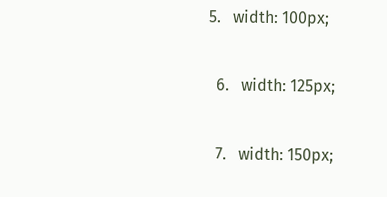5.   width: 100px;

  6.   width: 125px;

  7.   width: 150px;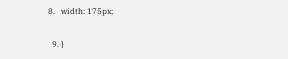8.   width: 175px;

  9. }